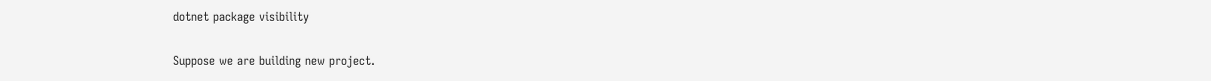dotnet package visibility

Suppose we are building new project.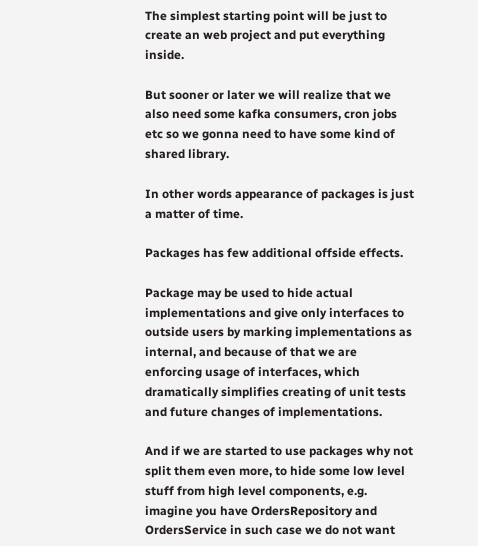The simplest starting point will be just to create an web project and put everything inside.

But sooner or later we will realize that we also need some kafka consumers, cron jobs etc so we gonna need to have some kind of shared library.

In other words appearance of packages is just a matter of time.

Packages has few additional offside effects.

Package may be used to hide actual implementations and give only interfaces to outside users by marking implementations as internal, and because of that we are enforcing usage of interfaces, which dramatically simplifies creating of unit tests and future changes of implementations.

And if we are started to use packages why not split them even more, to hide some low level stuff from high level components, e.g. imagine you have OrdersRepository and OrdersService in such case we do not want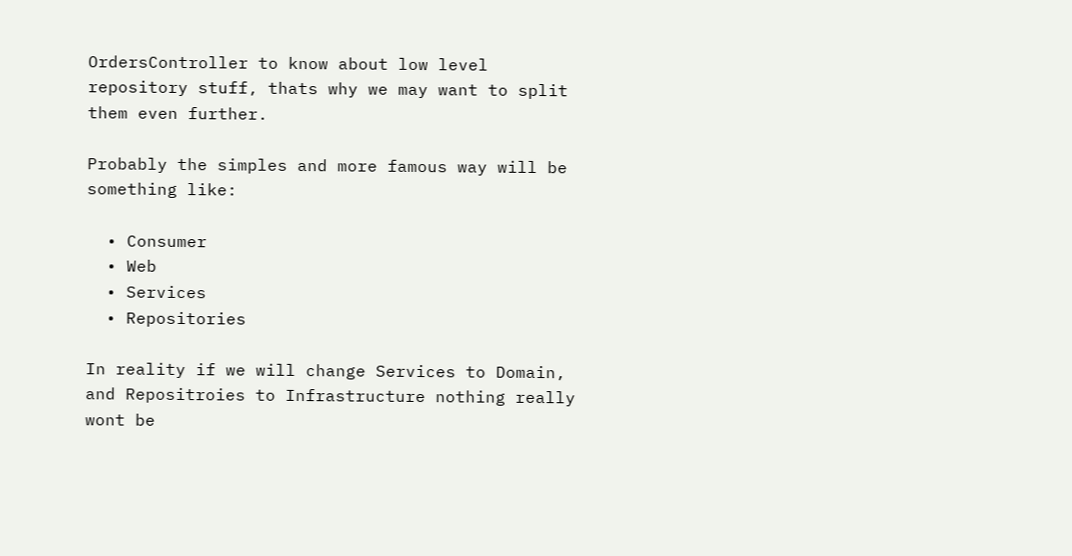OrdersController to know about low level repository stuff, thats why we may want to split them even further.

Probably the simples and more famous way will be something like:

  • Consumer
  • Web
  • Services
  • Repositories

In reality if we will change Services to Domain, and Repositroies to Infrastructure nothing really wont be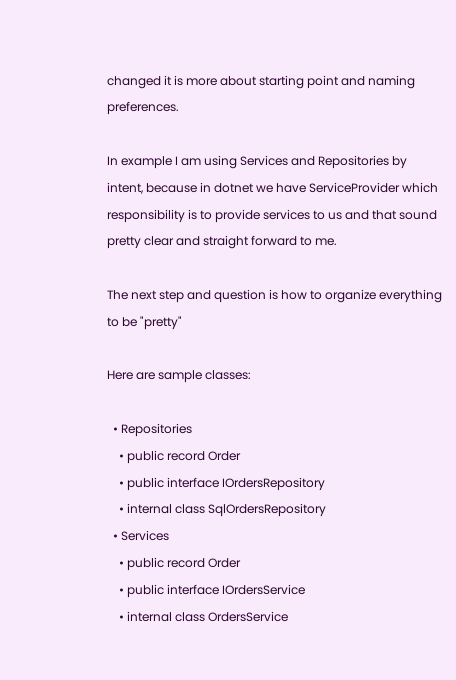changed it is more about starting point and naming preferences.

In example I am using Services and Repositories by intent, because in dotnet we have ServiceProvider which responsibility is to provide services to us and that sound pretty clear and straight forward to me.

The next step and question is how to organize everything to be "pretty"

Here are sample classes:

  • Repositories
    • public record Order
    • public interface IOrdersRepository
    • internal class SqlOrdersRepository
  • Services
    • public record Order
    • public interface IOrdersService
    • internal class OrdersService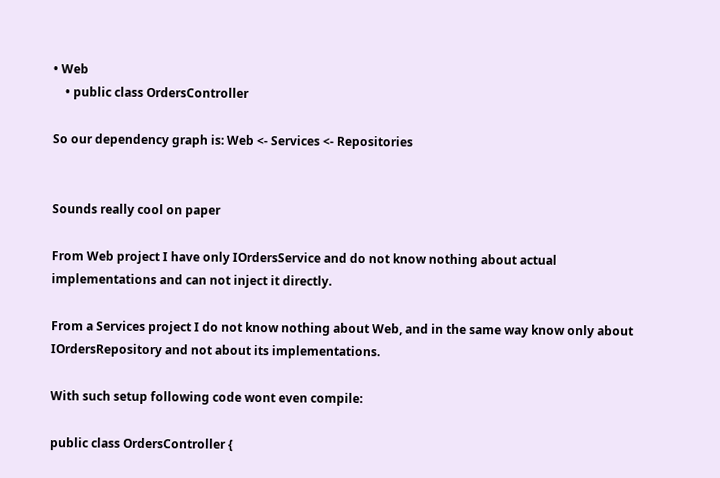• Web
    • public class OrdersController

So our dependency graph is: Web <- Services <- Repositories


Sounds really cool on paper

From Web project I have only IOrdersService and do not know nothing about actual implementations and can not inject it directly.

From a Services project I do not know nothing about Web, and in the same way know only about IOrdersRepository and not about its implementations.

With such setup following code wont even compile:

public class OrdersController {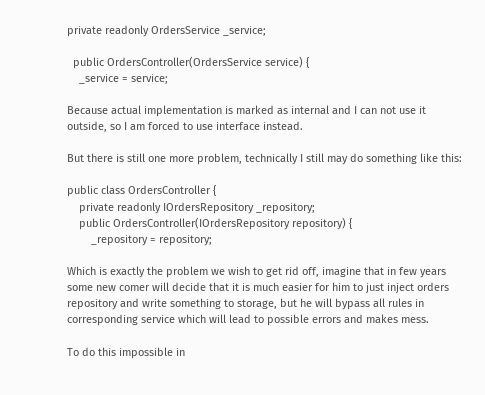private readonly OrdersService _service;

  public OrdersController(OrdersService service) {
    _service = service;

Because actual implementation is marked as internal and I can not use it outside, so I am forced to use interface instead.

But there is still one more problem, technically I still may do something like this:

public class OrdersController {
    private readonly IOrdersRepository _repository;
    public OrdersController(IOrdersRepository repository) {
        _repository = repository;

Which is exactly the problem we wish to get rid off, imagine that in few years some new comer will decide that it is much easier for him to just inject orders repository and write something to storage, but he will bypass all rules in corresponding service which will lead to possible errors and makes mess.

To do this impossible in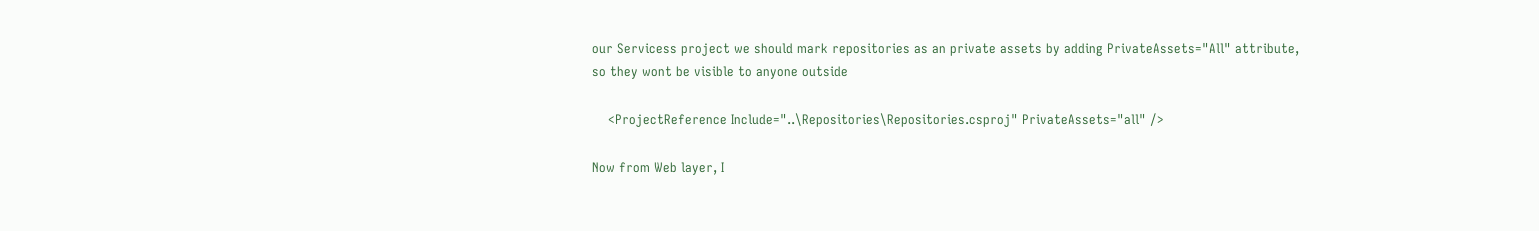our Servicess project we should mark repositories as an private assets by adding PrivateAssets="All" attribute, so they wont be visible to anyone outside

    <ProjectReference Include="..\Repositories\Repositories.csproj" PrivateAssets="all" />

Now from Web layer, I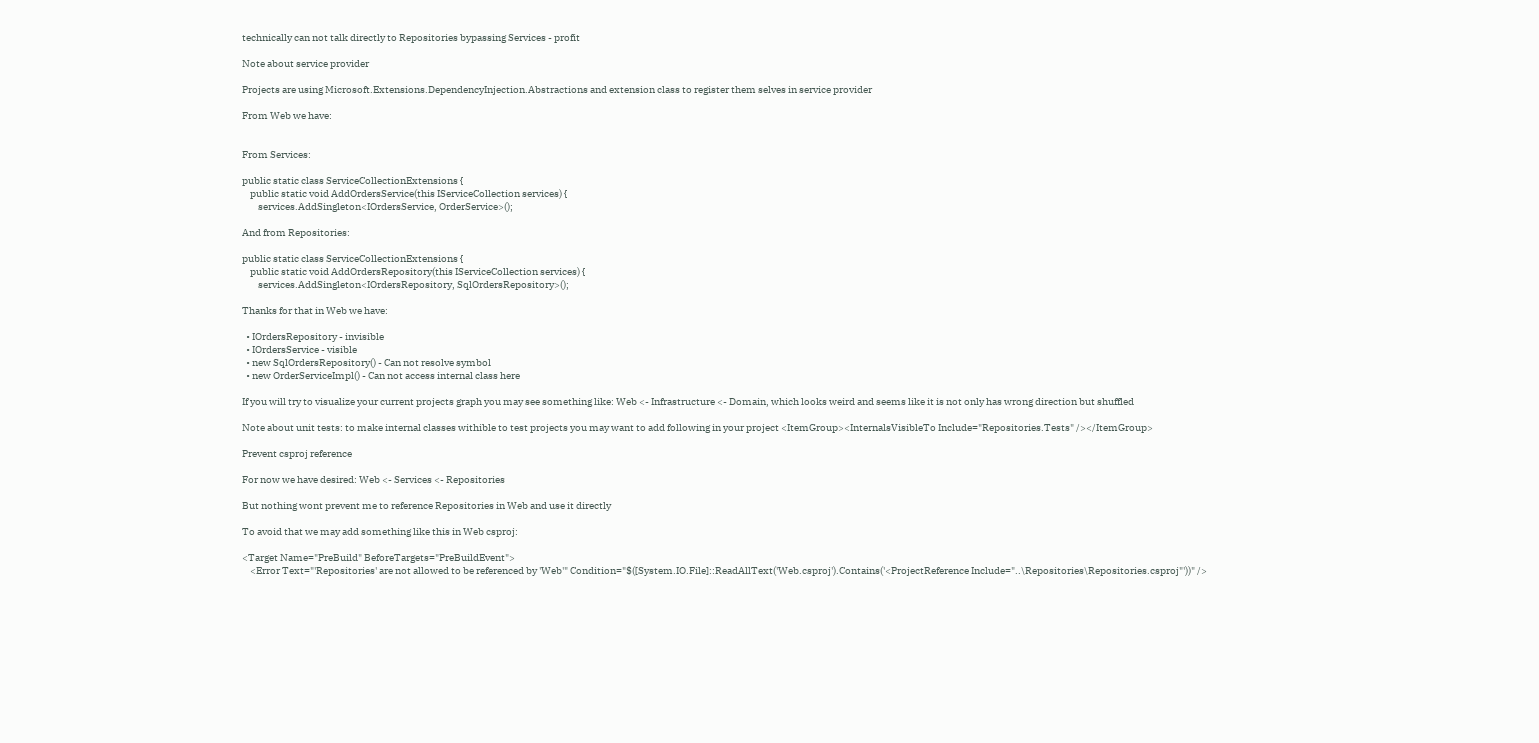technically can not talk directly to Repositories bypassing Services - profit

Note about service provider

Projects are using Microsoft.Extensions.DependencyInjection.Abstractions and extension class to register them selves in service provider

From Web we have:


From Services:

public static class ServiceCollectionExtensions {
    public static void AddOrdersService(this IServiceCollection services) {
        services.AddSingleton<IOrdersService, OrderService>();

And from Repositories:

public static class ServiceCollectionExtensions {
    public static void AddOrdersRepository(this IServiceCollection services) {
        services.AddSingleton<IOrdersRepository, SqlOrdersRepository>();

Thanks for that in Web we have:

  • IOrdersRepository - invisible
  • IOrdersService - visible
  • new SqlOrdersRepository() - Can not resolve symbol
  • new OrderServiceImpl() - Can not access internal class here

If you will try to visualize your current projects graph you may see something like: Web <- Infrastructure <- Domain, which looks weird and seems like it is not only has wrong direction but shuffled

Note about unit tests: to make internal classes withible to test projects you may want to add following in your project <ItemGroup><InternalsVisibleTo Include="Repositories.Tests" /></ItemGroup>

Prevent csproj reference

For now we have desired: Web <- Services <- Repositories

But nothing wont prevent me to reference Repositories in Web and use it directly

To avoid that we may add something like this in Web csproj:

<Target Name="PreBuild" BeforeTargets="PreBuildEvent">
    <Error Text="'Repositories' are not allowed to be referenced by 'Web'" Condition="$([System.IO.File]::ReadAllText('Web.csproj').Contains('<ProjectReference Include="..\Repositories\Repositories.csproj"'))" />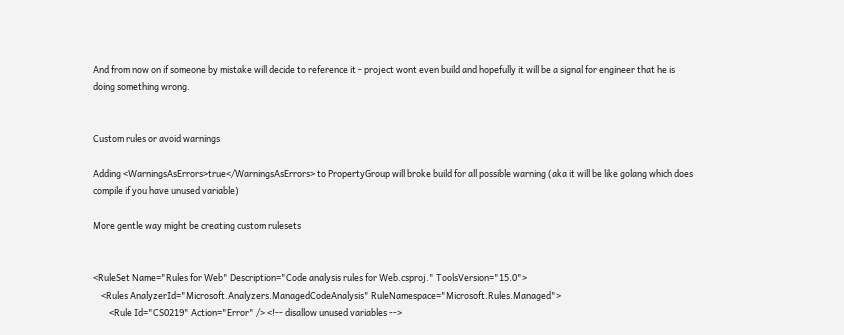And from now on if someone by mistake will decide to reference it - project wont even build and hopefully it will be a signal for engineer that he is doing something wrong.


Custom rules or avoid warnings

Adding <WarningsAsErrors>true</WarningsAsErrors> to PropertyGroup will broke build for all possible warning (aka it will be like golang which does compile if you have unused variable)

More gentle way might be creating custom rulesets


<RuleSet Name="Rules for Web" Description="Code analysis rules for Web.csproj." ToolsVersion="15.0">
    <Rules AnalyzerId="Microsoft.Analyzers.ManagedCodeAnalysis" RuleNamespace="Microsoft.Rules.Managed">
        <Rule Id="CS0219" Action="Error" /> <!-- disallow unused variables -->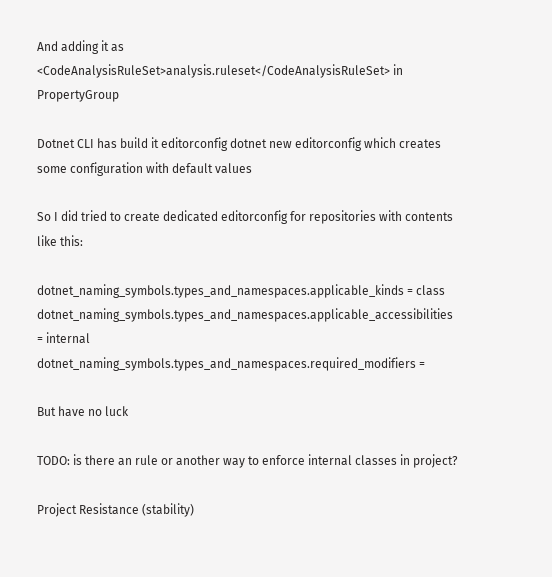And adding it as <CodeAnalysisRuleSet>analysis.ruleset</CodeAnalysisRuleSet> in PropertyGroup

Dotnet CLI has build it editorconfig dotnet new editorconfig which creates some configuration with default values

So I did tried to create dedicated editorconfig for repositories with contents like this:

dotnet_naming_symbols.types_and_namespaces.applicable_kinds = class
dotnet_naming_symbols.types_and_namespaces.applicable_accessibilities = internal
dotnet_naming_symbols.types_and_namespaces.required_modifiers =

But have no luck

TODO: is there an rule or another way to enforce internal classes in project?

Project Resistance (stability)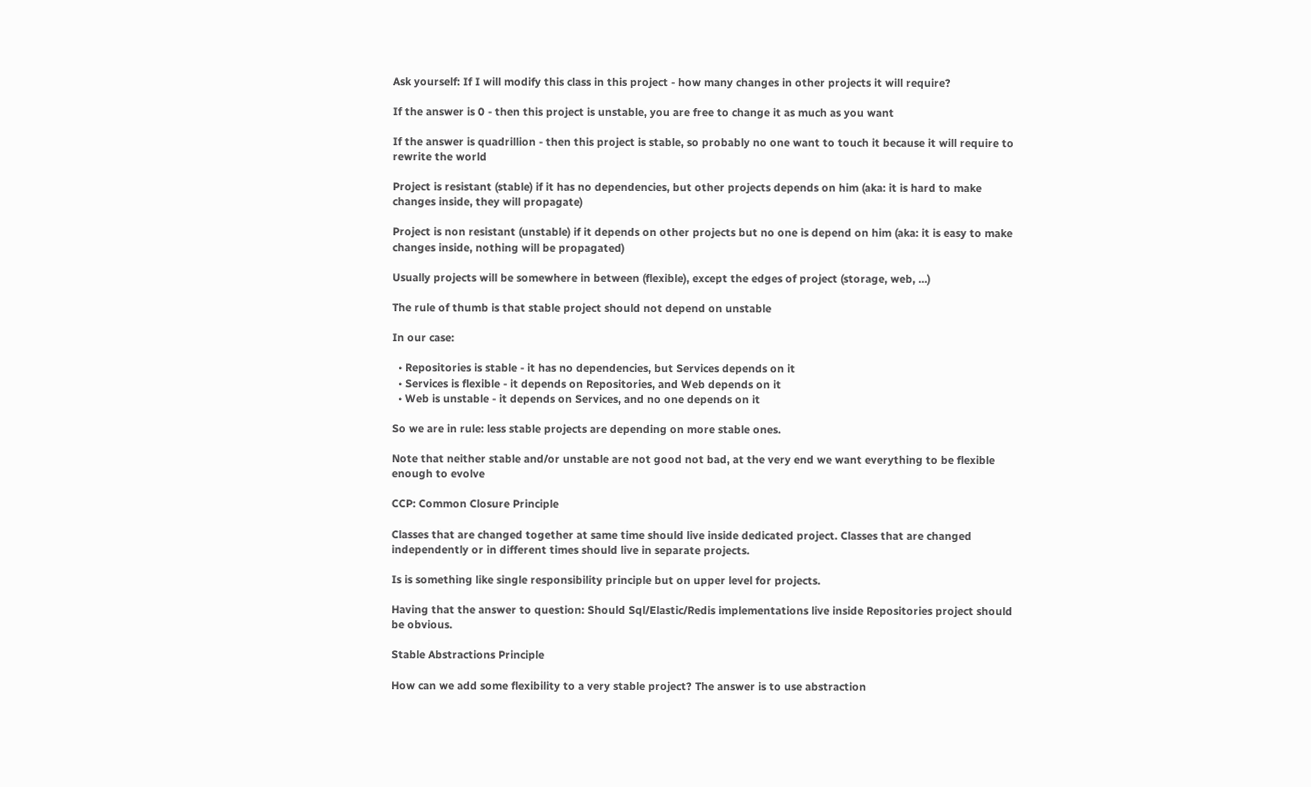Ask yourself: If I will modify this class in this project - how many changes in other projects it will require?

If the answer is 0 - then this project is unstable, you are free to change it as much as you want

If the answer is quadrillion - then this project is stable, so probably no one want to touch it because it will require to rewrite the world

Project is resistant (stable) if it has no dependencies, but other projects depends on him (aka: it is hard to make changes inside, they will propagate)

Project is non resistant (unstable) if it depends on other projects but no one is depend on him (aka: it is easy to make changes inside, nothing will be propagated)

Usually projects will be somewhere in between (flexible), except the edges of project (storage, web, ...)

The rule of thumb is that stable project should not depend on unstable

In our case:

  • Repositories is stable - it has no dependencies, but Services depends on it
  • Services is flexible - it depends on Repositories, and Web depends on it
  • Web is unstable - it depends on Services, and no one depends on it

So we are in rule: less stable projects are depending on more stable ones.

Note that neither stable and/or unstable are not good not bad, at the very end we want everything to be flexible enough to evolve

CCP: Common Closure Principle

Classes that are changed together at same time should live inside dedicated project. Classes that are changed independently or in different times should live in separate projects.

Is is something like single responsibility principle but on upper level for projects.

Having that the answer to question: Should Sql/Elastic/Redis implementations live inside Repositories project should be obvious.

Stable Abstractions Principle

How can we add some flexibility to a very stable project? The answer is to use abstraction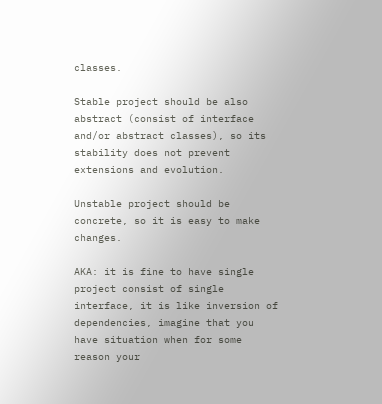classes.

Stable project should be also abstract (consist of interface and/or abstract classes), so its stability does not prevent extensions and evolution.

Unstable project should be concrete, so it is easy to make changes.

AKA: it is fine to have single project consist of single interface, it is like inversion of dependencies, imagine that you have situation when for some reason your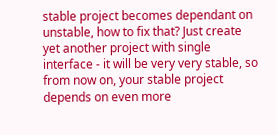stable project becomes dependant on unstable, how to fix that? Just create yet another project with single interface - it will be very very stable, so from now on, your stable project depends on even more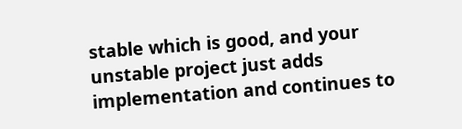stable which is good, and your unstable project just adds implementation and continues to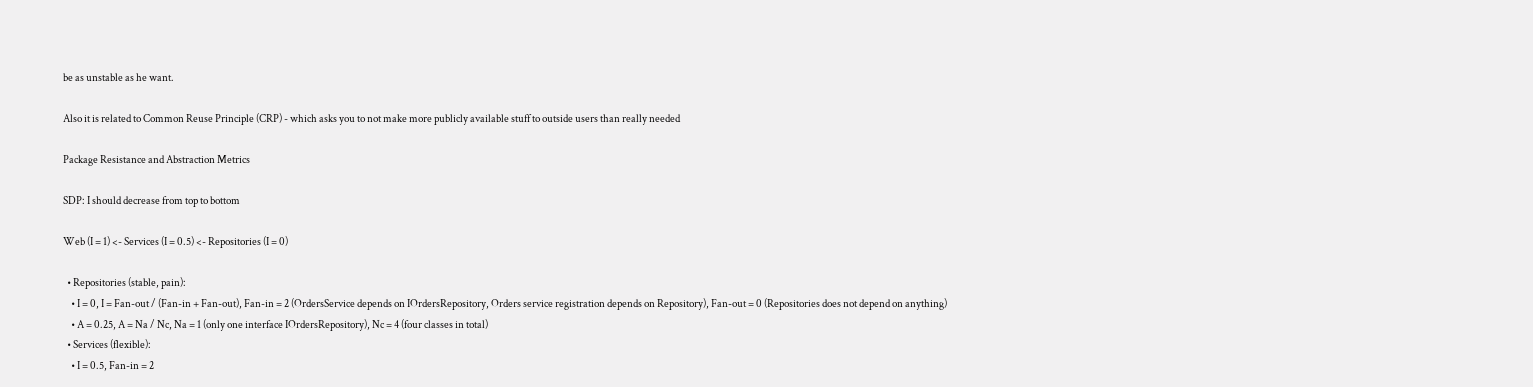be as unstable as he want.

Also it is related to Common Reuse Principle (CRP) - which asks you to not make more publicly available stuff to outside users than really needed

Package Resistance and Abstraction Metrics

SDP: I should decrease from top to bottom

Web (I = 1) <- Services (I = 0.5) <- Repositories (I = 0)

  • Repositories (stable, pain):
    • I = 0, I = Fan-out / (Fan-in + Fan-out), Fan-in = 2 (OrdersService depends on IOrdersRepository, Orders service registration depends on Repository), Fan-out = 0 (Repositories does not depend on anything)
    • A = 0.25, A = Na / Nc, Na = 1 (only one interface IOrdersRepository), Nc = 4 (four classes in total)
  • Services (flexible):
    • I = 0.5, Fan-in = 2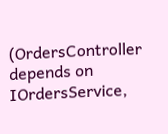(OrdersController depends on IOrdersService,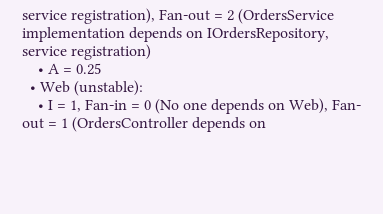service registration), Fan-out = 2 (OrdersService implementation depends on IOrdersRepository, service registration)
    • A = 0.25
  • Web (unstable):
    • I = 1, Fan-in = 0 (No one depends on Web), Fan-out = 1 (OrdersController depends on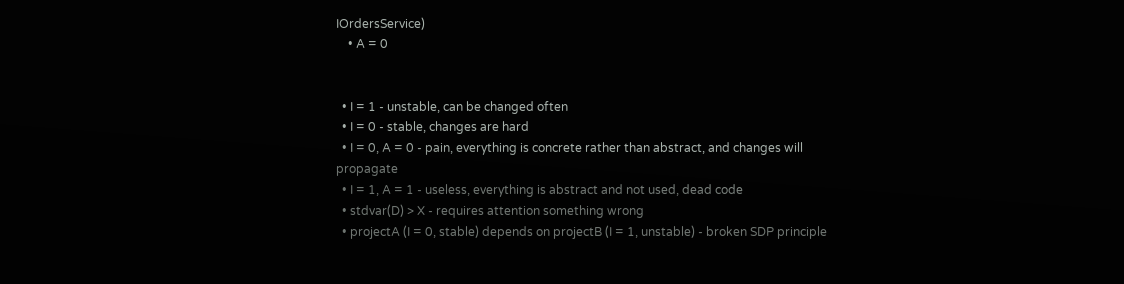IOrdersService)
    • A = 0


  • I = 1 - unstable, can be changed often
  • I = 0 - stable, changes are hard
  • I = 0, A = 0 - pain, everything is concrete rather than abstract, and changes will propagate
  • I = 1, A = 1 - useless, everything is abstract and not used, dead code
  • stdvar(D) > X - requires attention something wrong
  • projectA (I = 0, stable) depends on projectB (I = 1, unstable) - broken SDP principle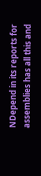NDepend in its reports for assemblies has all this and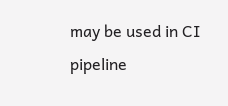may be used in CI pipeline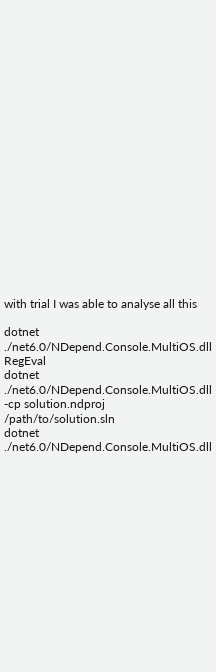with trial I was able to analyse all this

dotnet ./net6.0/NDepend.Console.MultiOS.dll RegEval
dotnet ./net6.0/NDepend.Console.MultiOS.dll -cp solution.ndproj /path/to/solution.sln
dotnet ./net6.0/NDepend.Console.MultiOS.dll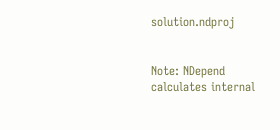solution.ndproj


Note: NDepend calculates internal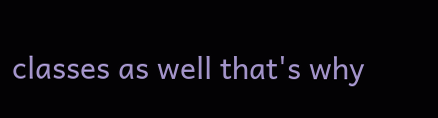classes as well that's why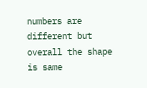numbers are different but overall the shape is same